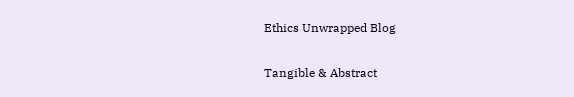Ethics Unwrapped Blog

Tangible & Abstract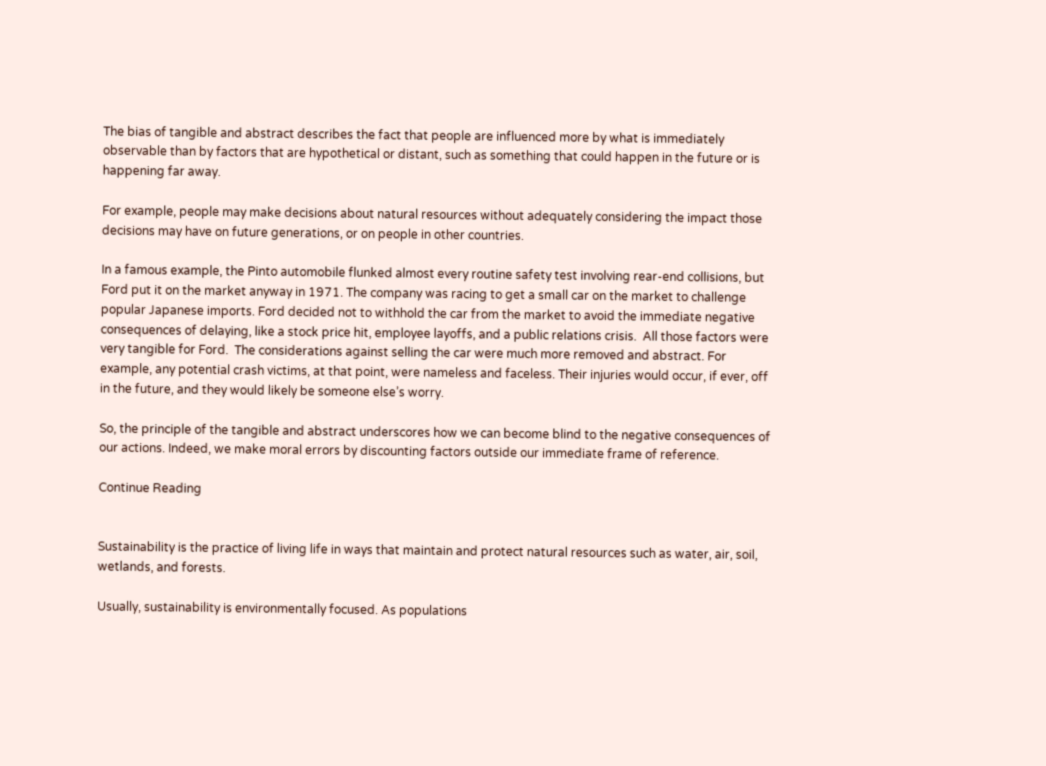The bias of tangible and abstract describes the fact that people are influenced more by what is immediately observable than by factors that are hypothetical or distant, such as something that could happen in the future or is happening far away.

For example, people may make decisions about natural resources without adequately considering the impact those decisions may have on future generations, or on people in other countries.

In a famous example, the Pinto automobile flunked almost every routine safety test involving rear-end collisions, but Ford put it on the market anyway in 1971. The company was racing to get a small car on the market to challenge popular Japanese imports. Ford decided not to withhold the car from the market to avoid the immediate negative consequences of delaying, like a stock price hit, employee layoffs, and a public relations crisis.  All those factors were very tangible for Ford.  The considerations against selling the car were much more removed and abstract. For example, any potential crash victims, at that point, were nameless and faceless. Their injuries would occur, if ever, off in the future, and they would likely be someone else’s worry.

So, the principle of the tangible and abstract underscores how we can become blind to the negative consequences of our actions. Indeed, we make moral errors by discounting factors outside our immediate frame of reference.

Continue Reading


Sustainability is the practice of living life in ways that maintain and protect natural resources such as water, air, soil, wetlands, and forests.

Usually, sustainability is environmentally focused. As populations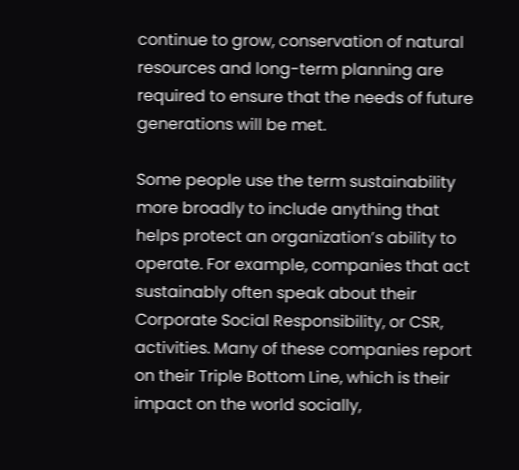continue to grow, conservation of natural resources and long-term planning are required to ensure that the needs of future generations will be met.

Some people use the term sustainability more broadly to include anything that helps protect an organization’s ability to operate. For example, companies that act sustainably often speak about their Corporate Social Responsibility, or CSR, activities. Many of these companies report on their Triple Bottom Line, which is their impact on the world socially,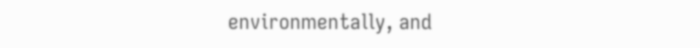environmentally, and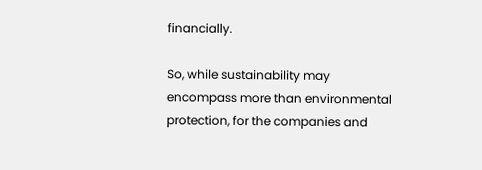financially.

So, while sustainability may encompass more than environmental protection, for the companies and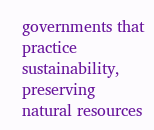governments that practice sustainability, preserving natural resources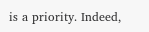is a priority. Indeed,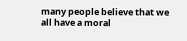many people believe that we all have a moral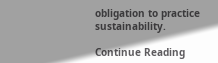obligation to practice sustainability.

Continue Reading